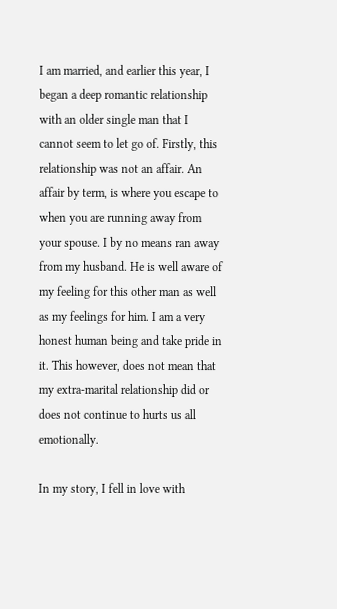I am married, and earlier this year, I began a deep romantic relationship with an older single man that I cannot seem to let go of. Firstly, this relationship was not an affair. An affair by term, is where you escape to when you are running away from your spouse. I by no means ran away from my husband. He is well aware of my feeling for this other man as well as my feelings for him. I am a very honest human being and take pride in it. This however, does not mean that my extra-marital relationship did or does not continue to hurts us all emotionally.

In my story, I fell in love with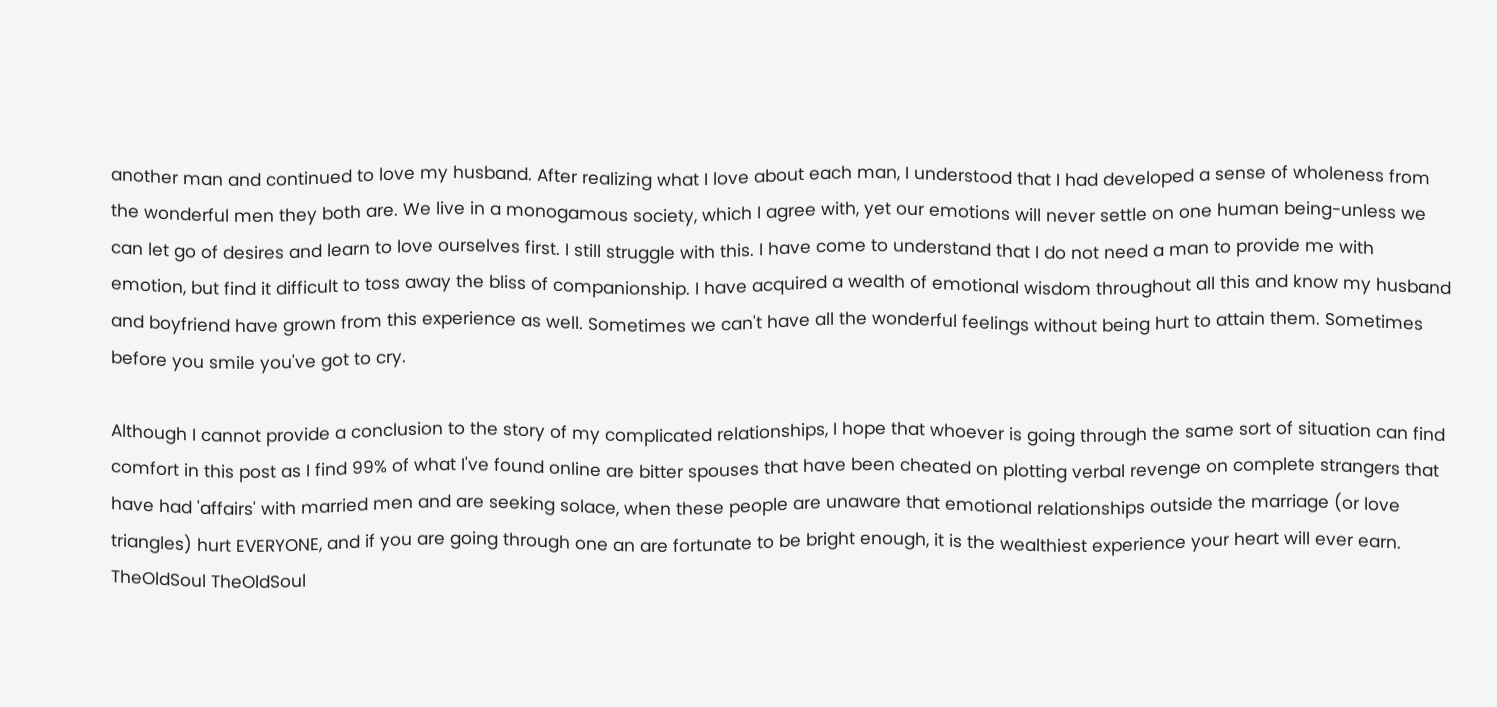another man and continued to love my husband. After realizing what I love about each man, I understood that I had developed a sense of wholeness from the wonderful men they both are. We live in a monogamous society, which I agree with, yet our emotions will never settle on one human being-unless we can let go of desires and learn to love ourselves first. I still struggle with this. I have come to understand that I do not need a man to provide me with emotion, but find it difficult to toss away the bliss of companionship. I have acquired a wealth of emotional wisdom throughout all this and know my husband and boyfriend have grown from this experience as well. Sometimes we can't have all the wonderful feelings without being hurt to attain them. Sometimes before you smile you've got to cry.

Although I cannot provide a conclusion to the story of my complicated relationships, I hope that whoever is going through the same sort of situation can find comfort in this post as I find 99% of what I've found online are bitter spouses that have been cheated on plotting verbal revenge on complete strangers that have had 'affairs' with married men and are seeking solace, when these people are unaware that emotional relationships outside the marriage (or love triangles) hurt EVERYONE, and if you are going through one an are fortunate to be bright enough, it is the wealthiest experience your heart will ever earn.
TheOldSoul TheOldSoul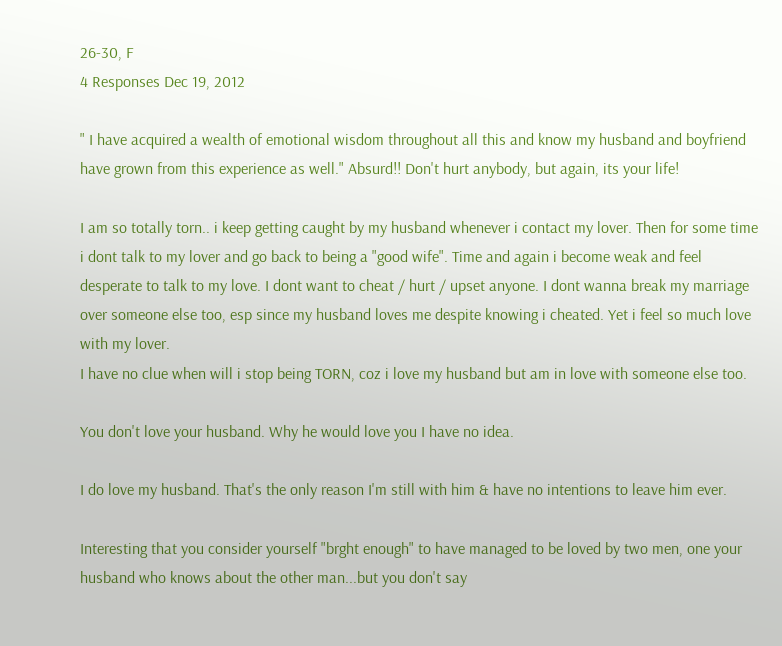26-30, F
4 Responses Dec 19, 2012

" I have acquired a wealth of emotional wisdom throughout all this and know my husband and boyfriend have grown from this experience as well." Absurd!! Don't hurt anybody, but again, its your life!

I am so totally torn.. i keep getting caught by my husband whenever i contact my lover. Then for some time i dont talk to my lover and go back to being a "good wife". Time and again i become weak and feel desperate to talk to my love. I dont want to cheat / hurt / upset anyone. I dont wanna break my marriage over someone else too, esp since my husband loves me despite knowing i cheated. Yet i feel so much love with my lover.
I have no clue when will i stop being TORN, coz i love my husband but am in love with someone else too.

You don't love your husband. Why he would love you I have no idea.

I do love my husband. That's the only reason I'm still with him & have no intentions to leave him ever.

Interesting that you consider yourself "brght enough" to have managed to be loved by two men, one your husband who knows about the other man...but you don't say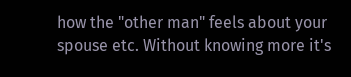how the "other man" feels about your spouse etc. Without knowing more it's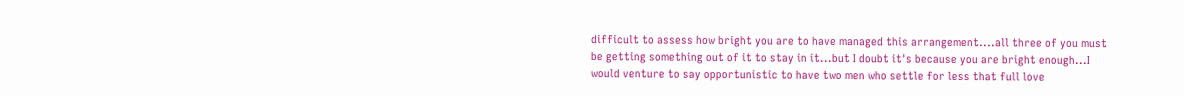difficult to assess how bright you are to have managed this arrangement....all three of you must be getting something out of it to stay in it...but I doubt it's because you are bright enough...I would venture to say opportunistic to have two men who settle for less that full love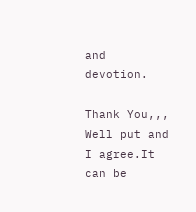and devotion.

Thank You,,, Well put and I agree.It can be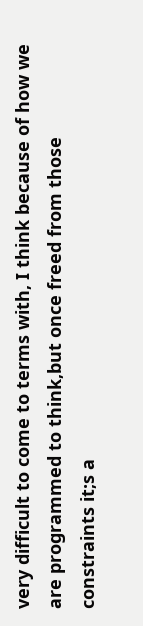very difficult to come to terms with, I think because of how we are programmed to think,but once freed from those constraints it;s a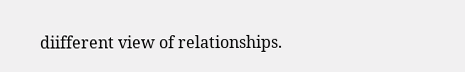diifferent view of relationships.